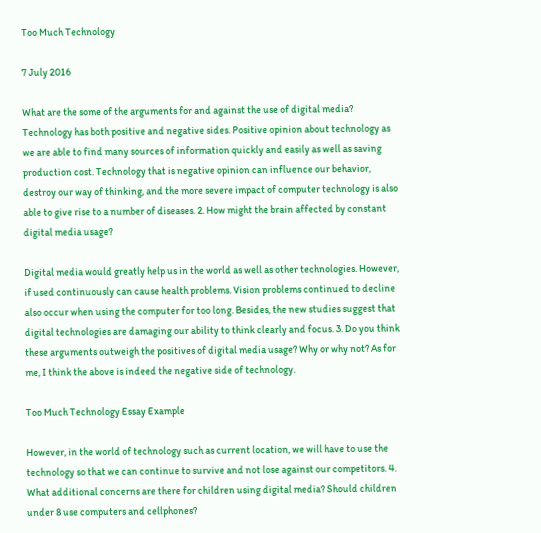Too Much Technology

7 July 2016

What are the some of the arguments for and against the use of digital media? Technology has both positive and negative sides. Positive opinion about technology as we are able to find many sources of information quickly and easily as well as saving production cost. Technology that is negative opinion can influence our behavior, destroy our way of thinking, and the more severe impact of computer technology is also able to give rise to a number of diseases. 2. How might the brain affected by constant digital media usage?

Digital media would greatly help us in the world as well as other technologies. However, if used continuously can cause health problems. Vision problems continued to decline also occur when using the computer for too long. Besides, the new studies suggest that digital technologies are damaging our ability to think clearly and focus. 3. Do you think these arguments outweigh the positives of digital media usage? Why or why not? As for me, I think the above is indeed the negative side of technology.

Too Much Technology Essay Example

However, in the world of technology such as current location, we will have to use the technology so that we can continue to survive and not lose against our competitors. 4. What additional concerns are there for children using digital media? Should children under 8 use computers and cellphones?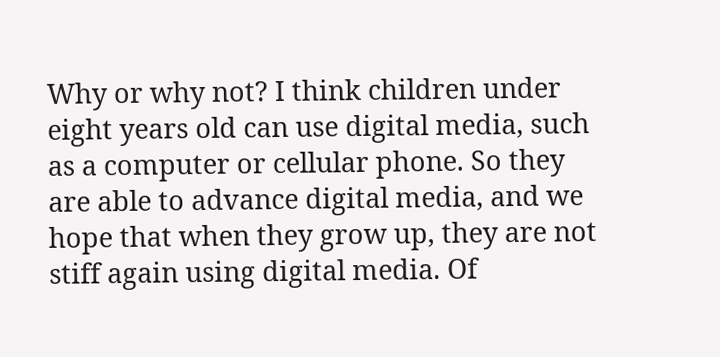Why or why not? I think children under eight years old can use digital media, such as a computer or cellular phone. So they are able to advance digital media, and we hope that when they grow up, they are not stiff again using digital media. Of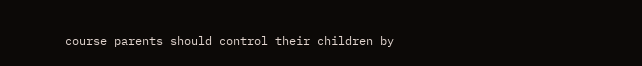course parents should control their children by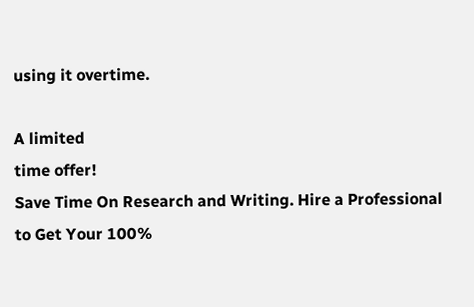using it overtime.

A limited
time offer!
Save Time On Research and Writing. Hire a Professional to Get Your 100%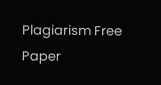Plagiarism Free Paper